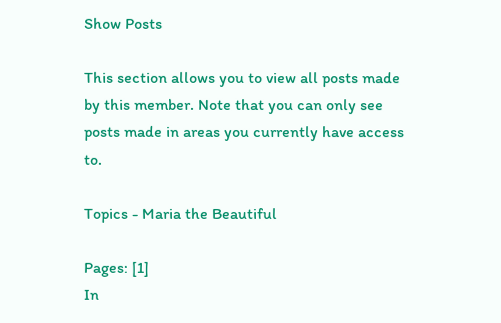Show Posts

This section allows you to view all posts made by this member. Note that you can only see posts made in areas you currently have access to.

Topics - Maria the Beautiful

Pages: [1]
In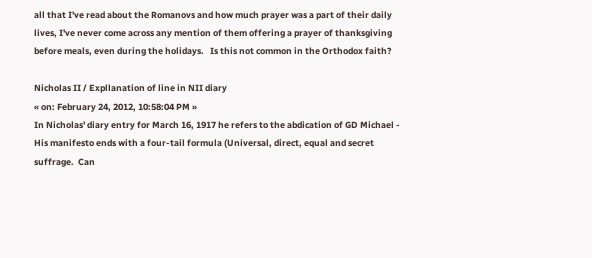all that I've read about the Romanovs and how much prayer was a part of their daily lives, I've never come across any mention of them offering a prayer of thanksgiving before meals, even during the holidays.   Is this not common in the Orthodox faith?

Nicholas II / Expllanation of line in NII diary
« on: February 24, 2012, 10:58:04 PM »
In Nicholas' diary entry for March 16, 1917 he refers to the abdication of GD Michael - His manifesto ends with a four-tail formula (Universal, direct, equal and secret suffrage.  Can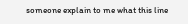someone explain to me what this line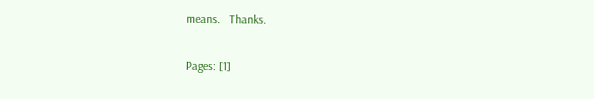means.   Thanks.

Pages: [1]